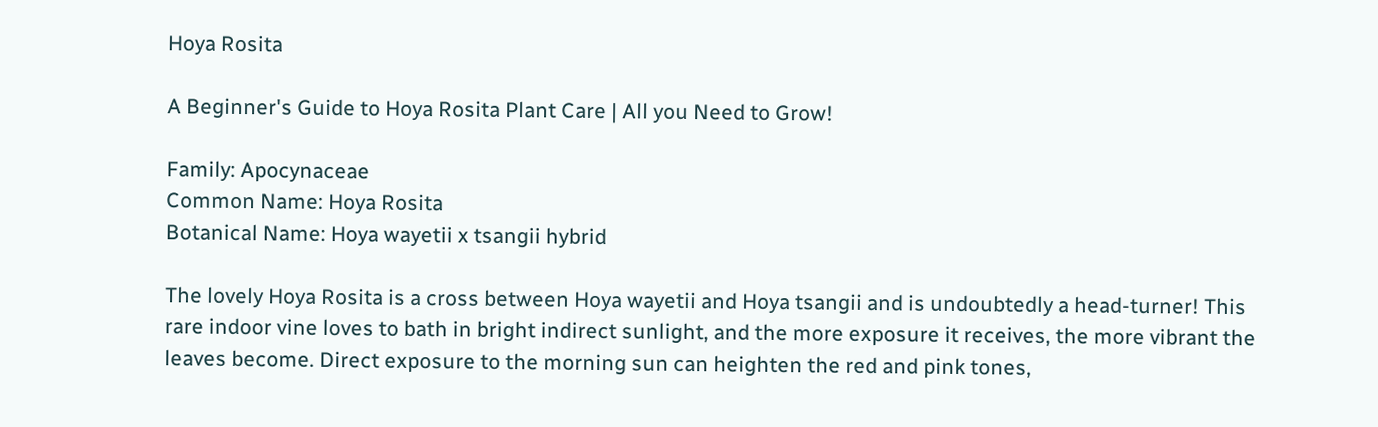Hoya Rosita

A Beginner's Guide to Hoya Rosita Plant Care | All you Need to Grow!

Family: Apocynaceae
Common Name: Hoya Rosita
Botanical Name: Hoya wayetii x tsangii hybrid

The lovely Hoya Rosita is a cross between Hoya wayetii and Hoya tsangii and is undoubtedly a head-turner! This rare indoor vine loves to bath in bright indirect sunlight, and the more exposure it receives, the more vibrant the leaves become. Direct exposure to the morning sun can heighten the red and pink tones,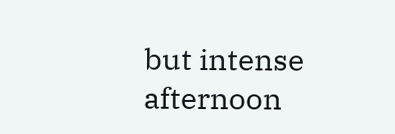but intense afternoon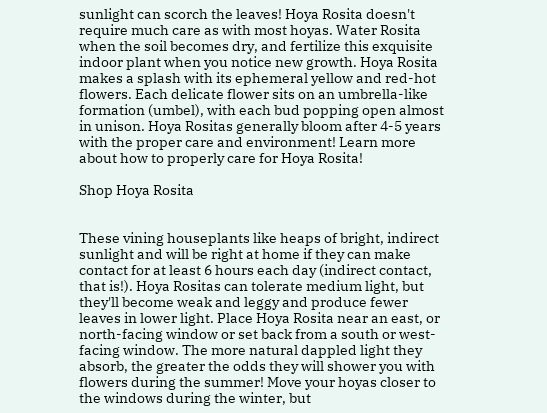sunlight can scorch the leaves! Hoya Rosita doesn't require much care as with most hoyas. Water Rosita when the soil becomes dry, and fertilize this exquisite indoor plant when you notice new growth. Hoya Rosita makes a splash with its ephemeral yellow and red-hot flowers. Each delicate flower sits on an umbrella-like formation (umbel), with each bud popping open almost in unison. Hoya Rositas generally bloom after 4-5 years with the proper care and environment! Learn more about how to properly care for Hoya Rosita!

Shop Hoya Rosita


These vining houseplants like heaps of bright, indirect sunlight and will be right at home if they can make contact for at least 6 hours each day (indirect contact, that is!). Hoya Rositas can tolerate medium light, but they'll become weak and leggy and produce fewer leaves in lower light. Place Hoya Rosita near an east, or north-facing window or set back from a south or west-facing window. The more natural dappled light they absorb, the greater the odds they will shower you with flowers during the summer! Move your hoyas closer to the windows during the winter, but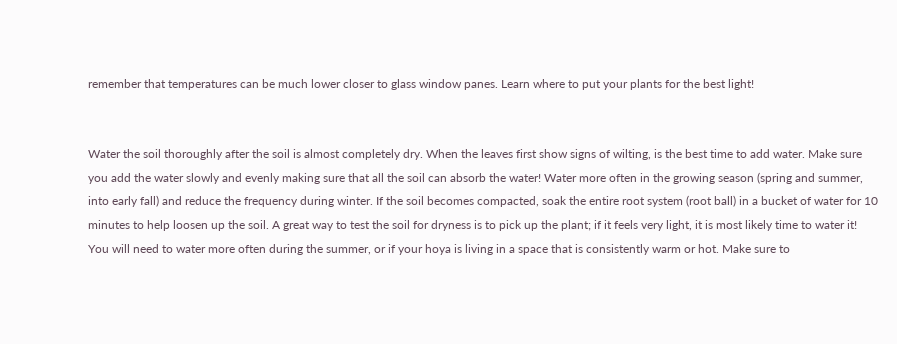remember that temperatures can be much lower closer to glass window panes. Learn where to put your plants for the best light!


Water the soil thoroughly after the soil is almost completely dry. When the leaves first show signs of wilting, is the best time to add water. Make sure you add the water slowly and evenly making sure that all the soil can absorb the water! Water more often in the growing season (spring and summer, into early fall) and reduce the frequency during winter. If the soil becomes compacted, soak the entire root system (root ball) in a bucket of water for 10 minutes to help loosen up the soil. A great way to test the soil for dryness is to pick up the plant; if it feels very light, it is most likely time to water it! You will need to water more often during the summer, or if your hoya is living in a space that is consistently warm or hot. Make sure to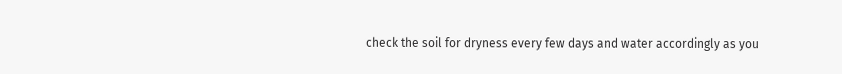check the soil for dryness every few days and water accordingly as you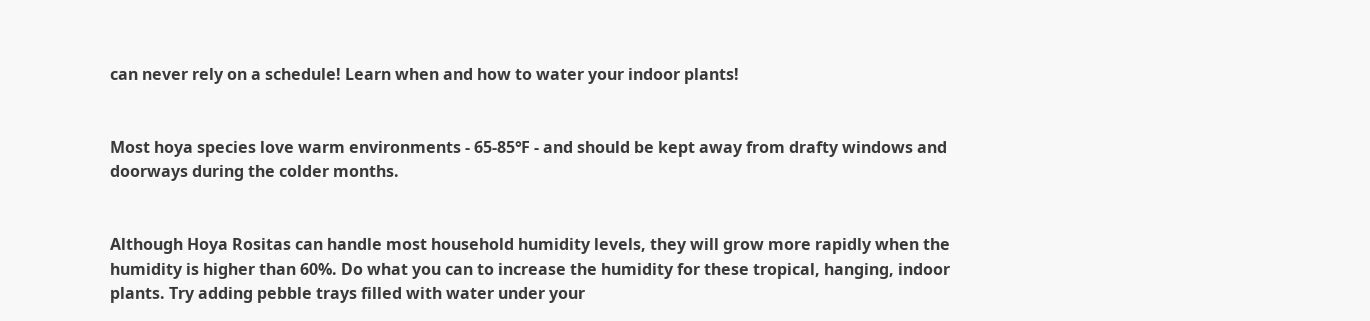can never rely on a schedule! Learn when and how to water your indoor plants!


Most hoya species love warm environments - 65-85℉ - and should be kept away from drafty windows and doorways during the colder months.


Although Hoya Rositas can handle most household humidity levels, they will grow more rapidly when the humidity is higher than 60%. Do what you can to increase the humidity for these tropical, hanging, indoor plants. Try adding pebble trays filled with water under your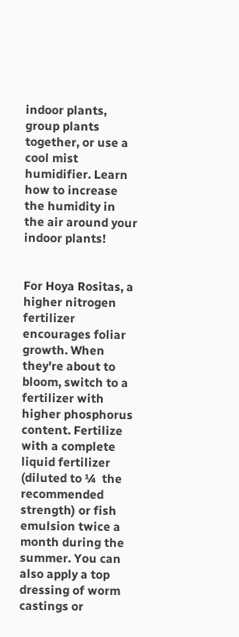indoor plants, group plants together, or use a cool mist humidifier. Learn how to increase the humidity in the air around your indoor plants!


For Hoya Rositas, a higher nitrogen fertilizer encourages foliar growth. When they're about to bloom, switch to a fertilizer with higher phosphorus content. Fertilize with a complete liquid fertilizer (diluted to ¼  the recommended strength) or fish emulsion twice a month during the summer. You can also apply a top dressing of worm castings or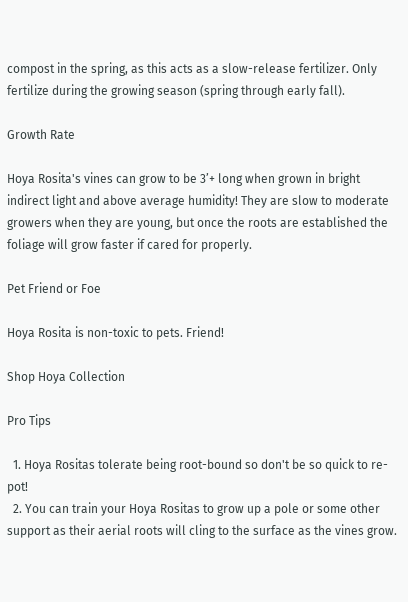compost in the spring, as this acts as a slow-release fertilizer. Only fertilize during the growing season (spring through early fall).

Growth Rate

Hoya Rosita's vines can grow to be 3’+ long when grown in bright indirect light and above average humidity! They are slow to moderate growers when they are young, but once the roots are established the foliage will grow faster if cared for properly.

Pet Friend or Foe

Hoya Rosita is non-toxic to pets. Friend!

Shop Hoya Collection

Pro Tips

  1. Hoya Rositas tolerate being root-bound so don't be so quick to re-pot!
  2. You can train your Hoya Rositas to grow up a pole or some other support as their aerial roots will cling to the surface as the vines grow.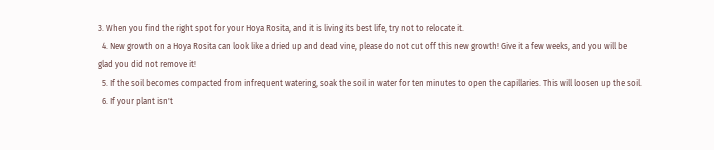3. When you find the right spot for your Hoya Rosita, and it is living its best life, try not to relocate it.
  4. New growth on a Hoya Rosita can look like a dried up and dead vine, please do not cut off this new growth! Give it a few weeks, and you will be glad you did not remove it!
  5. If the soil becomes compacted from infrequent watering, soak the soil in water for ten minutes to open the capillaries. This will loosen up the soil.
  6. If your plant isn't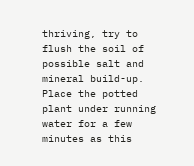thriving, try to flush the soil of possible salt and mineral build-up. Place the potted plant under running water for a few minutes as this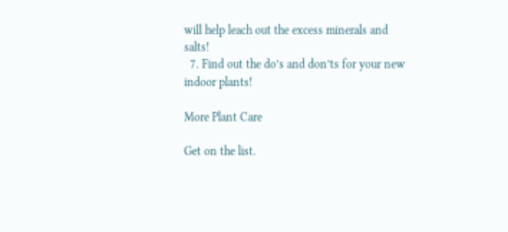will help leach out the excess minerals and salts!
  7. Find out the do’s and don’ts for your new indoor plants!

More Plant Care

Get on the list.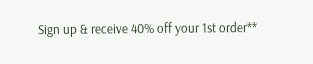Sign up & receive 40% off your 1st order**